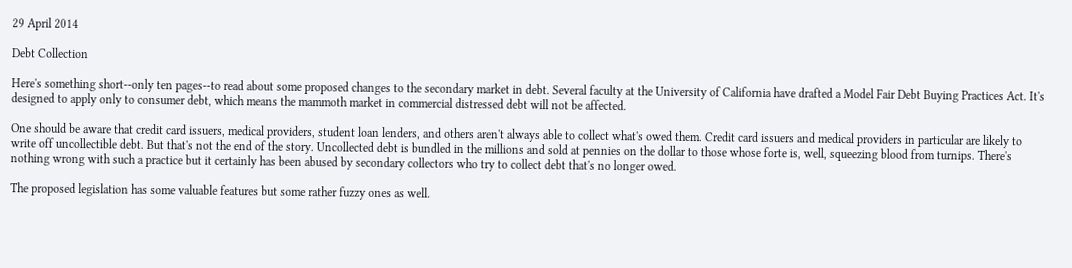29 April 2014

Debt Collection

Here's something short--only ten pages--to read about some proposed changes to the secondary market in debt. Several faculty at the University of California have drafted a Model Fair Debt Buying Practices Act. It's designed to apply only to consumer debt, which means the mammoth market in commercial distressed debt will not be affected.

One should be aware that credit card issuers, medical providers, student loan lenders, and others aren't always able to collect what's owed them. Credit card issuers and medical providers in particular are likely to write off uncollectible debt. But that's not the end of the story. Uncollected debt is bundled in the millions and sold at pennies on the dollar to those whose forte is, well, squeezing blood from turnips. There's nothing wrong with such a practice but it certainly has been abused by secondary collectors who try to collect debt that's no longer owed.

The proposed legislation has some valuable features but some rather fuzzy ones as well.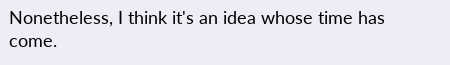Nonetheless, I think it's an idea whose time has come.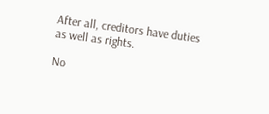After all, creditors have duties as well as rights.

No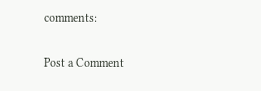comments:

Post a Comment